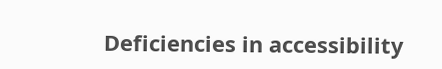Deficiencies in accessibility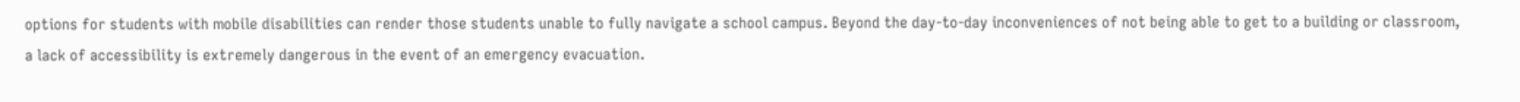options for students with mobile disabilities can render those students unable to fully navigate a school campus. Beyond the day-to-day inconveniences of not being able to get to a building or classroom, a lack of accessibility is extremely dangerous in the event of an emergency evacuation.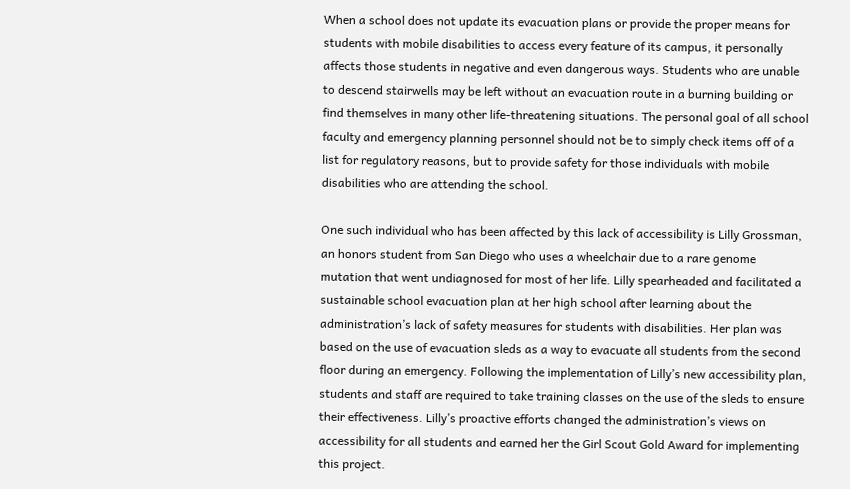When a school does not update its evacuation plans or provide the proper means for students with mobile disabilities to access every feature of its campus, it personally affects those students in negative and even dangerous ways. Students who are unable to descend stairwells may be left without an evacuation route in a burning building or find themselves in many other life-threatening situations. The personal goal of all school faculty and emergency planning personnel should not be to simply check items off of a list for regulatory reasons, but to provide safety for those individuals with mobile disabilities who are attending the school.

One such individual who has been affected by this lack of accessibility is Lilly Grossman, an honors student from San Diego who uses a wheelchair due to a rare genome mutation that went undiagnosed for most of her life. Lilly spearheaded and facilitated a sustainable school evacuation plan at her high school after learning about the administration’s lack of safety measures for students with disabilities. Her plan was based on the use of evacuation sleds as a way to evacuate all students from the second floor during an emergency. Following the implementation of Lilly’s new accessibility plan, students and staff are required to take training classes on the use of the sleds to ensure their effectiveness. Lilly’s proactive efforts changed the administration’s views on accessibility for all students and earned her the Girl Scout Gold Award for implementing this project.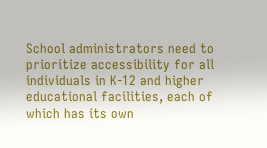School administrators need to prioritize accessibility for all individuals in K-12 and higher educational facilities, each of which has its own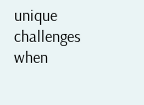unique challenges when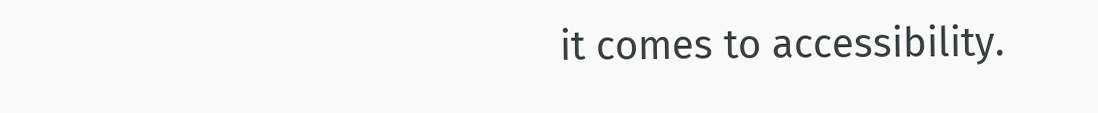it comes to accessibility.